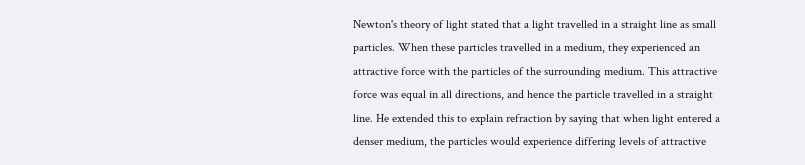Newton's theory of light stated that a light travelled in a straight line as small particles. When these particles travelled in a medium, they experienced an attractive force with the particles of the surrounding medium. This attractive force was equal in all directions, and hence the particle travelled in a straight line. He extended this to explain refraction by saying that when light entered a denser medium, the particles would experience differing levels of attractive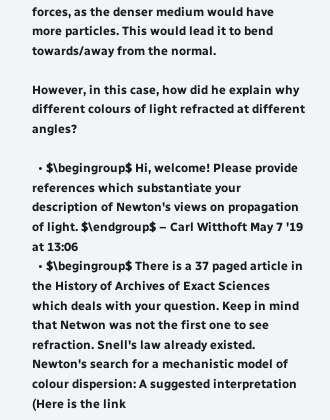forces, as the denser medium would have more particles. This would lead it to bend towards/away from the normal.

However, in this case, how did he explain why different colours of light refracted at different angles?

  • $\begingroup$ Hi, welcome! Please provide references which substantiate your description of Newton's views on propagation of light. $\endgroup$ – Carl Witthoft May 7 '19 at 13:06
  • $\begingroup$ There is a 37 paged article in the History of Archives of Exact Sciences which deals with your question. Keep in mind that Netwon was not the first one to see refraction. Snell's law already existed. Newton's search for a mechanistic model of colour dispersion: A suggested interpretation (Here is the link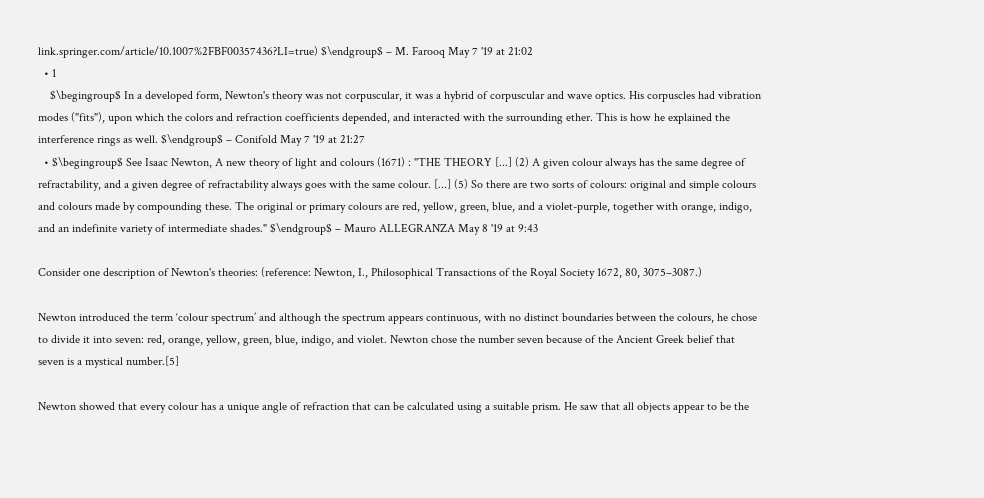link.springer.com/article/10.1007%2FBF00357436?LI=true) $\endgroup$ – M. Farooq May 7 '19 at 21:02
  • 1
    $\begingroup$ In a developed form, Newton's theory was not corpuscular, it was a hybrid of corpuscular and wave optics. His corpuscles had vibration modes ("fits"), upon which the colors and refraction coefficients depended, and interacted with the surrounding ether. This is how he explained the interference rings as well. $\endgroup$ – Conifold May 7 '19 at 21:27
  • $\begingroup$ See Isaac Newton, A new theory of light and colours (1671) : "THE THEORY [...] (2) A given colour always has the same degree of refractability, and a given degree of refractability always goes with the same colour. [...] (5) So there are two sorts of colours: original and simple colours and colours made by compounding these. The original or primary colours are red, yellow, green, blue, and a violet-purple, together with orange, indigo, and an indefinite variety of intermediate shades." $\endgroup$ – Mauro ALLEGRANZA May 8 '19 at 9:43

Consider one description of Newton's theories: (reference: Newton, I., Philosophical Transactions of the Royal Society 1672, 80, 3075–3087.)

Newton introduced the term ‘colour spectrum’ and although the spectrum appears continuous, with no distinct boundaries between the colours, he chose to divide it into seven: red, orange, yellow, green, blue, indigo, and violet. Newton chose the number seven because of the Ancient Greek belief that seven is a mystical number.[5]

Newton showed that every colour has a unique angle of refraction that can be calculated using a suitable prism. He saw that all objects appear to be the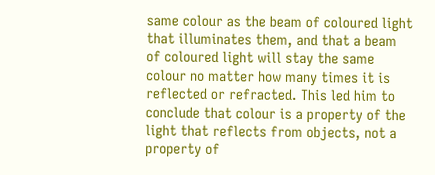same colour as the beam of coloured light that illuminates them, and that a beam of coloured light will stay the same colour no matter how many times it is reflected or refracted. This led him to conclude that colour is a property of the light that reflects from objects, not a property of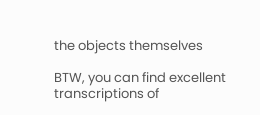the objects themselves

BTW, you can find excellent transcriptions of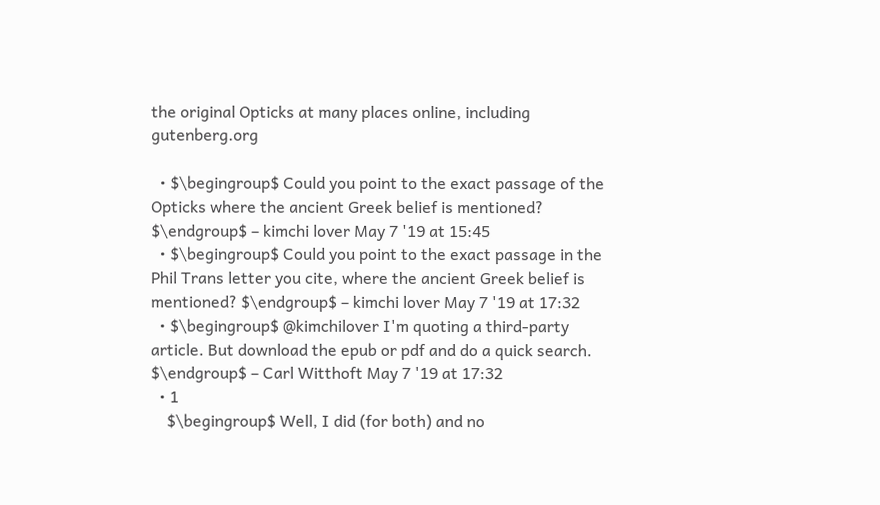the original Opticks at many places online, including gutenberg.org

  • $\begingroup$ Could you point to the exact passage of the Opticks where the ancient Greek belief is mentioned? $\endgroup$ – kimchi lover May 7 '19 at 15:45
  • $\begingroup$ Could you point to the exact passage in the Phil Trans letter you cite, where the ancient Greek belief is mentioned? $\endgroup$ – kimchi lover May 7 '19 at 17:32
  • $\begingroup$ @kimchilover I'm quoting a third-party article. But download the epub or pdf and do a quick search. $\endgroup$ – Carl Witthoft May 7 '19 at 17:32
  • 1
    $\begingroup$ Well, I did (for both) and no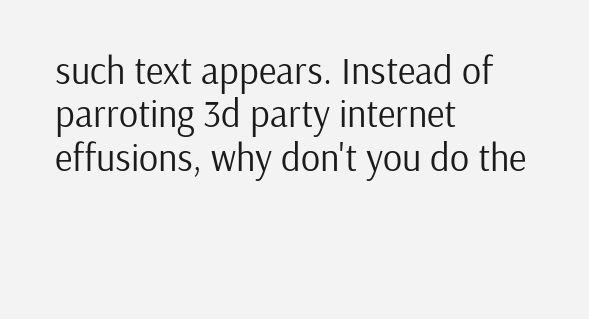such text appears. Instead of parroting 3d party internet effusions, why don't you do the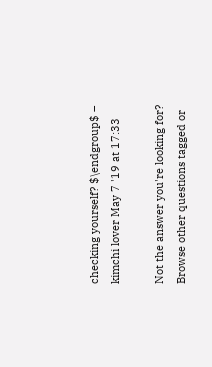checking yourself? $\endgroup$ – kimchi lover May 7 '19 at 17:33

Not the answer you're looking for? Browse other questions tagged or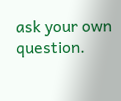ask your own question.